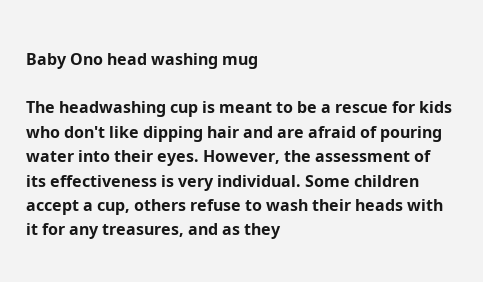Baby Ono head washing mug

The headwashing cup is meant to be a rescue for kids who don't like dipping hair and are afraid of pouring water into their eyes. However, the assessment of its effectiveness is very individual. Some children accept a cup, others refuse to wash their heads with it for any treasures, and as they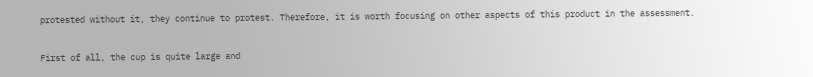protested without it, they continue to protest. Therefore, it is worth focusing on other aspects of this product in the assessment.

First of all, the cup is quite large and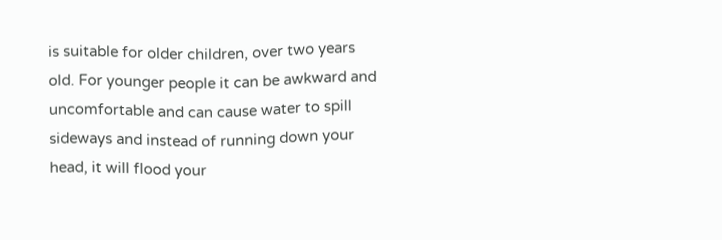is suitable for older children, over two years old. For younger people it can be awkward and uncomfortable and can cause water to spill sideways and instead of running down your head, it will flood your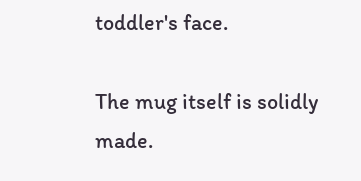toddler's face.

The mug itself is solidly made.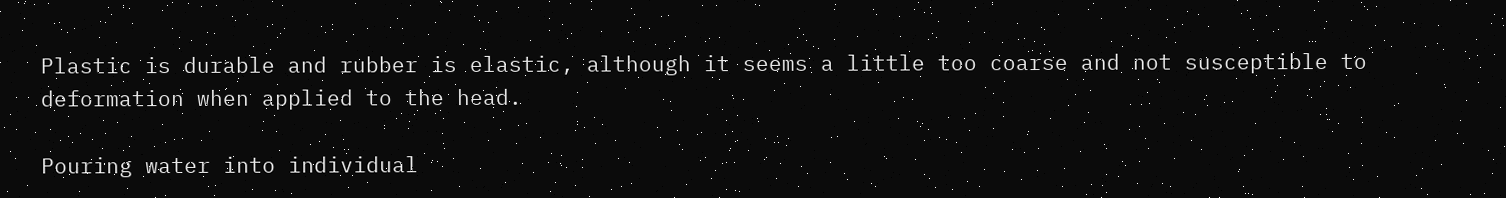Plastic is durable and rubber is elastic, although it seems a little too coarse and not susceptible to deformation when applied to the head.

Pouring water into individual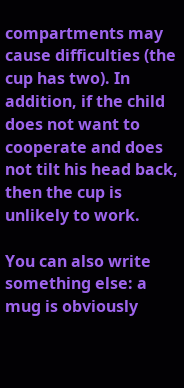compartments may cause difficulties (the cup has two). In addition, if the child does not want to cooperate and does not tilt his head back, then the cup is unlikely to work.

You can also write something else: a mug is obviously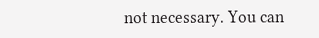not necessary. You can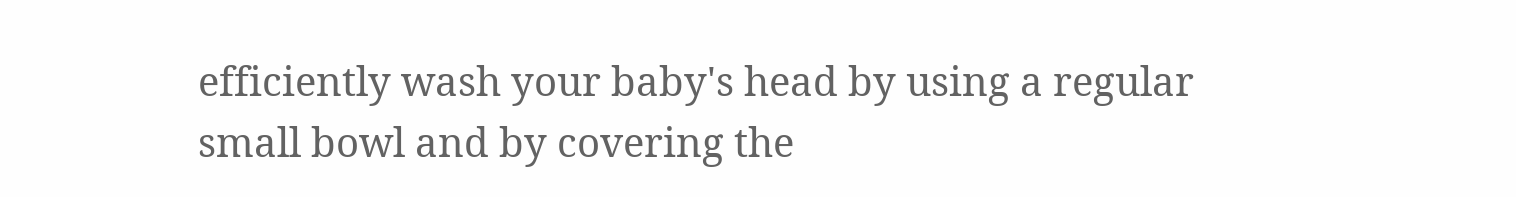efficiently wash your baby's head by using a regular small bowl and by covering the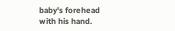baby's forehead with his hand.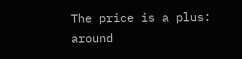The price is a plus: around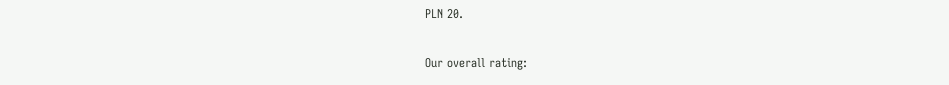PLN 20.

Our overall rating: